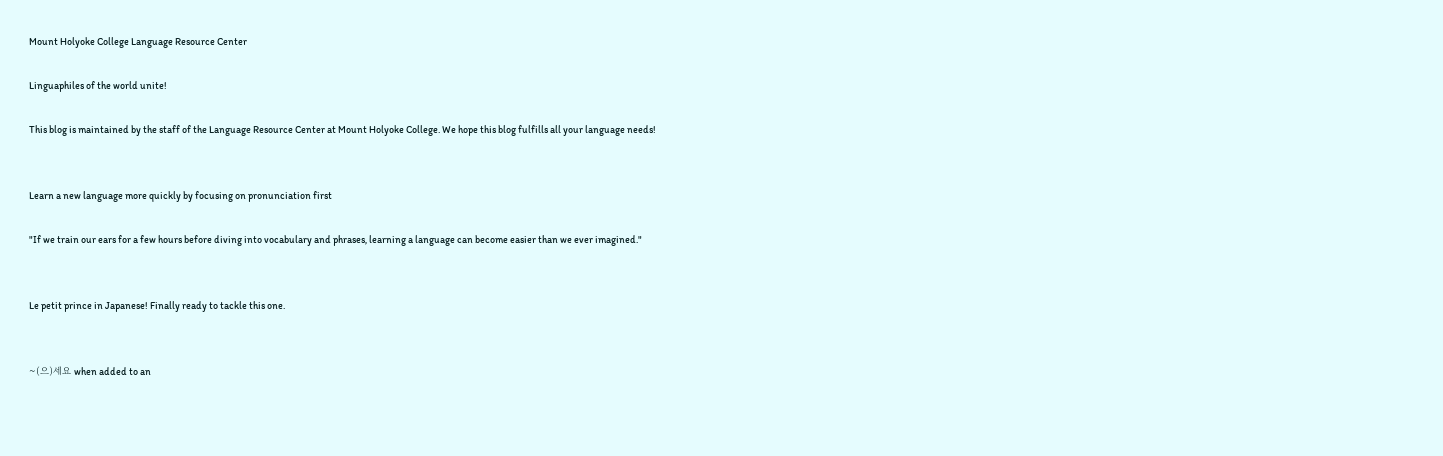Mount Holyoke College Language Resource Center

Linguaphiles of the world unite!

This blog is maintained by the staff of the Language Resource Center at Mount Holyoke College. We hope this blog fulfills all your language needs!


Learn a new language more quickly by focusing on pronunciation first

"If we train our ears for a few hours before diving into vocabulary and phrases, learning a language can become easier than we ever imagined."


Le petit prince in Japanese! Finally ready to tackle this one.


~(으)세요 when added to an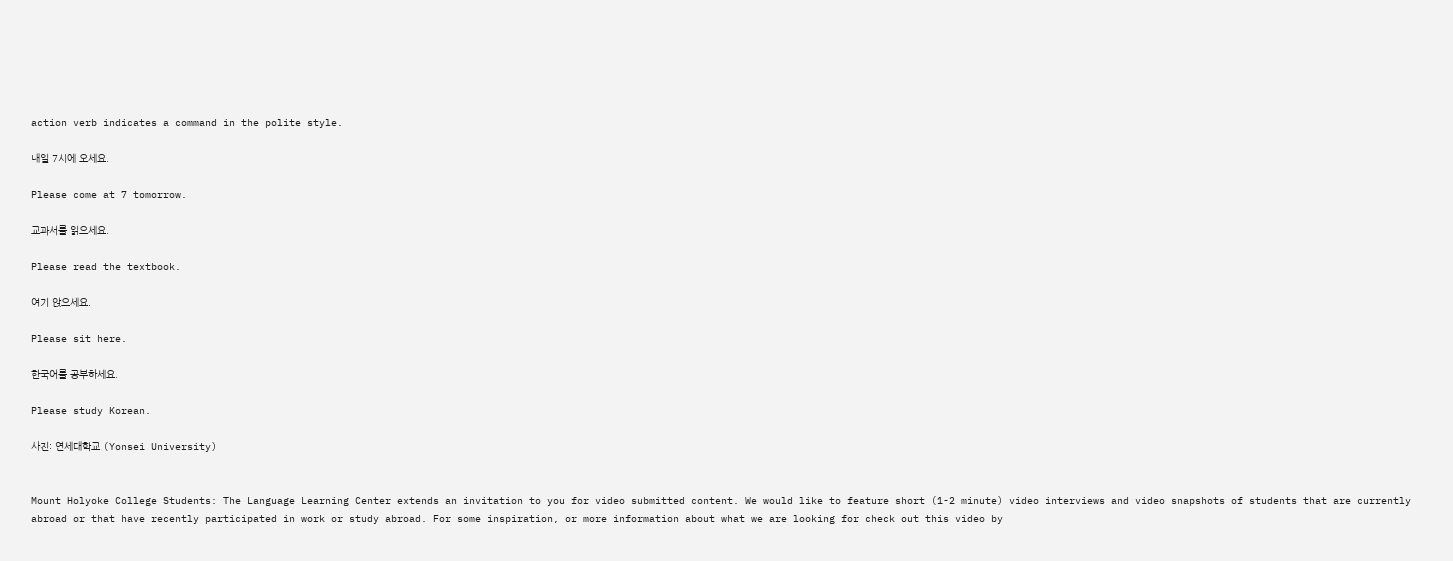action verb indicates a command in the polite style.

내일 7시에 오세요.

Please come at 7 tomorrow.

교과서를 읽으세요.

Please read the textbook.

여기 앉으세요.

Please sit here.

한국어를 공부하세요.

Please study Korean.

사진: 연세대학교 (Yonsei University)


Mount Holyoke College Students: The Language Learning Center extends an invitation to you for video submitted content. We would like to feature short (1-2 minute) video interviews and video snapshots of students that are currently abroad or that have recently participated in work or study abroad. For some inspiration, or more information about what we are looking for check out this video by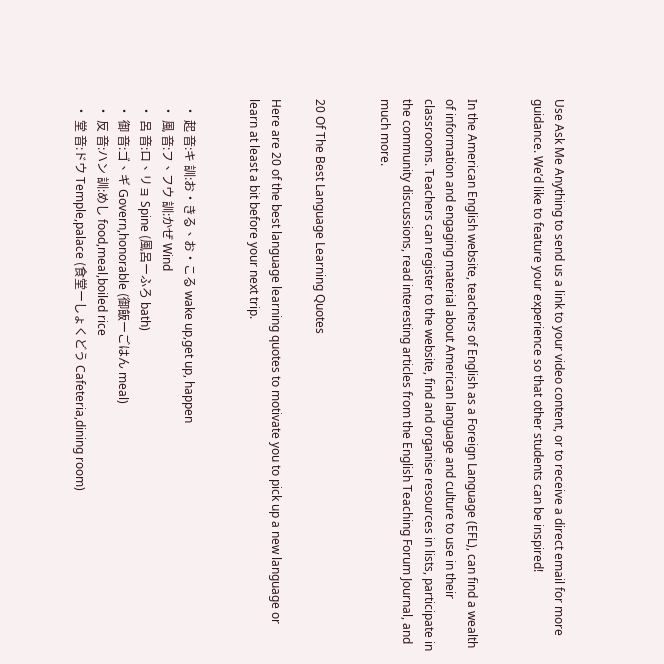Use Ask Me Anything to send us a link to your video content, or to receive a direct email for more guidance. We’d like to feature your experience so that other students can be inspired!


In the American English website, teachers of English as a Foreign Language (EFL), can find a wealth of information and engaging material about American language and culture to use in their classrooms. Teachers can register to the website, find and organise resources in lists, participate in the community discussions, read interesting articles from the English Teaching Forum Journal, and much more.


20 Of The Best Language Learning Quotes

Here are 20 of the best language learning quotes to motivate you to pick up a new language or learn at least a bit before your next trip.


  • 起 音:キ 訓:お・きる、お・こる wake up,get up, happen
  • 風 音:フ、フウ 訓:かぜ Wind
  • 呂 音:ロ、リョ Spine (風呂ーふろ bath)
  • 御 音:ゴ、ギ Govern,honorable (御飯ーごはん meal)
  • 反 音:ハン 訓:めし food,meal,boiled rice
  • 堂 音:ドウ Temple,palace (食堂ーしょくどう Cafeteria,dining room)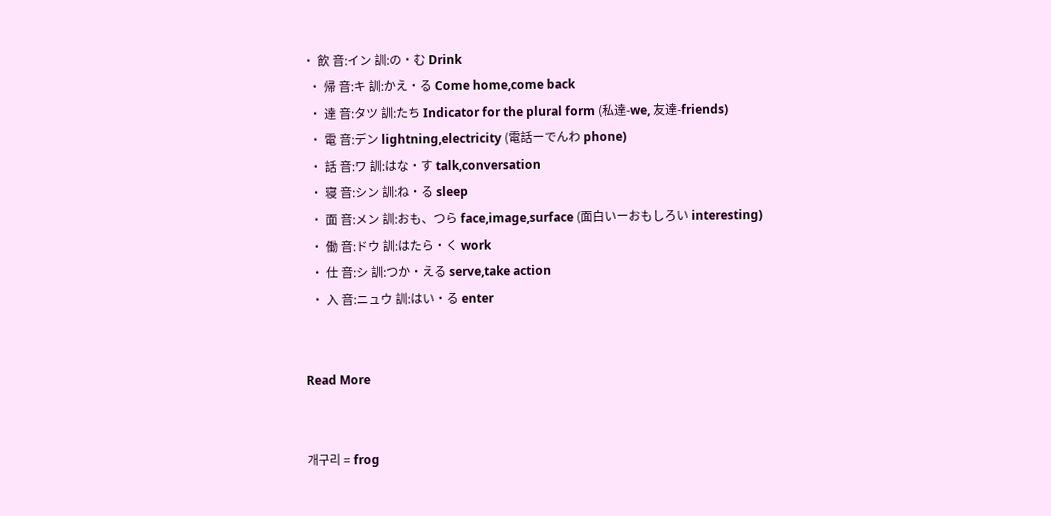• 飲 音:イン 訓:の・む Drink
  • 帰 音:キ 訓:かえ・る Come home,come back
  • 達 音:タツ 訓:たち Indicator for the plural form (私達-we, 友達-friends)
  • 電 音:デン lightning,electricity (電話ーでんわ phone)
  • 話 音:ワ 訓:はな・す talk,conversation
  • 寝 音:シン 訓:ね・る sleep
  • 面 音:メン 訓:おも、つら face,image,surface (面白いーおもしろい interesting)
  • 働 音:ドウ 訓:はたら・く work
  • 仕 音:シ 訓:つか・える serve,take action
  • 入 音:ニュウ 訓:はい・る enter


Read More


개구리 = frog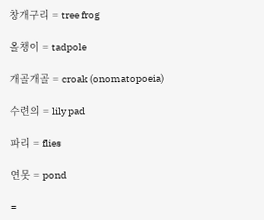창개구리 = tree frog

올챙이 = tadpole

개골개골 = croak (onomatopoeia)

수련의 = lily pad

파리 = flies

연못 = pond

=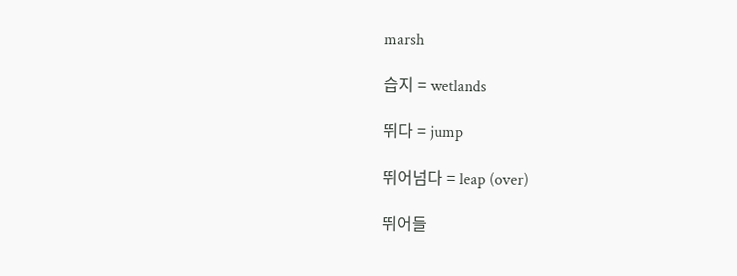marsh

습지 = wetlands

뛰다 = jump

뛰어넘다 = leap (over)

뛰어들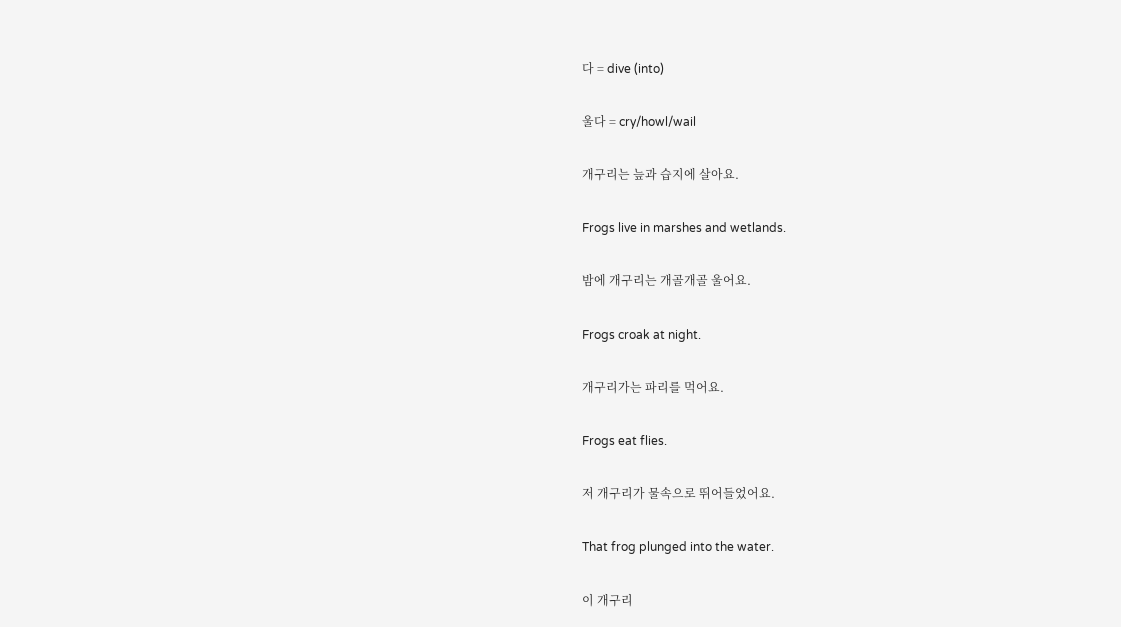다 = dive (into)

울다 = cry/howl/wail

개구리는 늪과 습지에 살아요.

Frogs live in marshes and wetlands.

밤에 개구리는 개골개골 울어요.

Frogs croak at night.

개구리가는 파리를 먹어요.

Frogs eat flies.

저 개구리가 물속으로 뛰어들었어요.

That frog plunged into the water.

이 개구리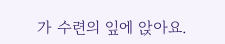가 수련의 잎에 앉아요.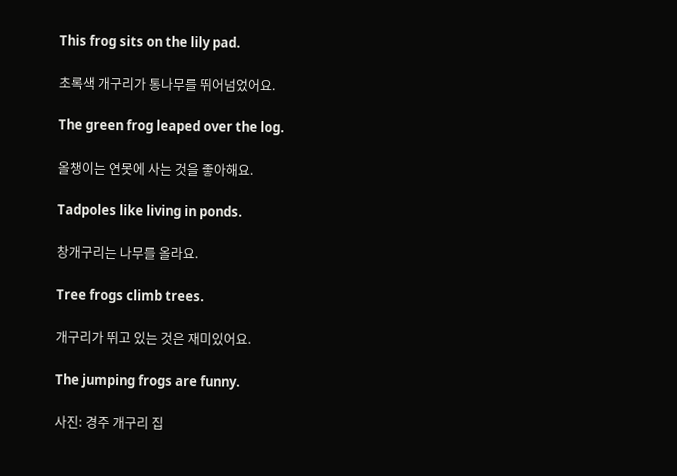This frog sits on the lily pad.

초록색 개구리가 통나무를 뛰어넘었어요.

The green frog leaped over the log.

올챙이는 연못에 사는 것을 좋아해요.

Tadpoles like living in ponds.

창개구리는 나무를 올라요.

Tree frogs climb trees.

개구리가 뛰고 있는 것은 재미있어요.

The jumping frogs are funny.

사진: 경주 개구리 집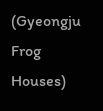(Gyeongju Frog Houses)